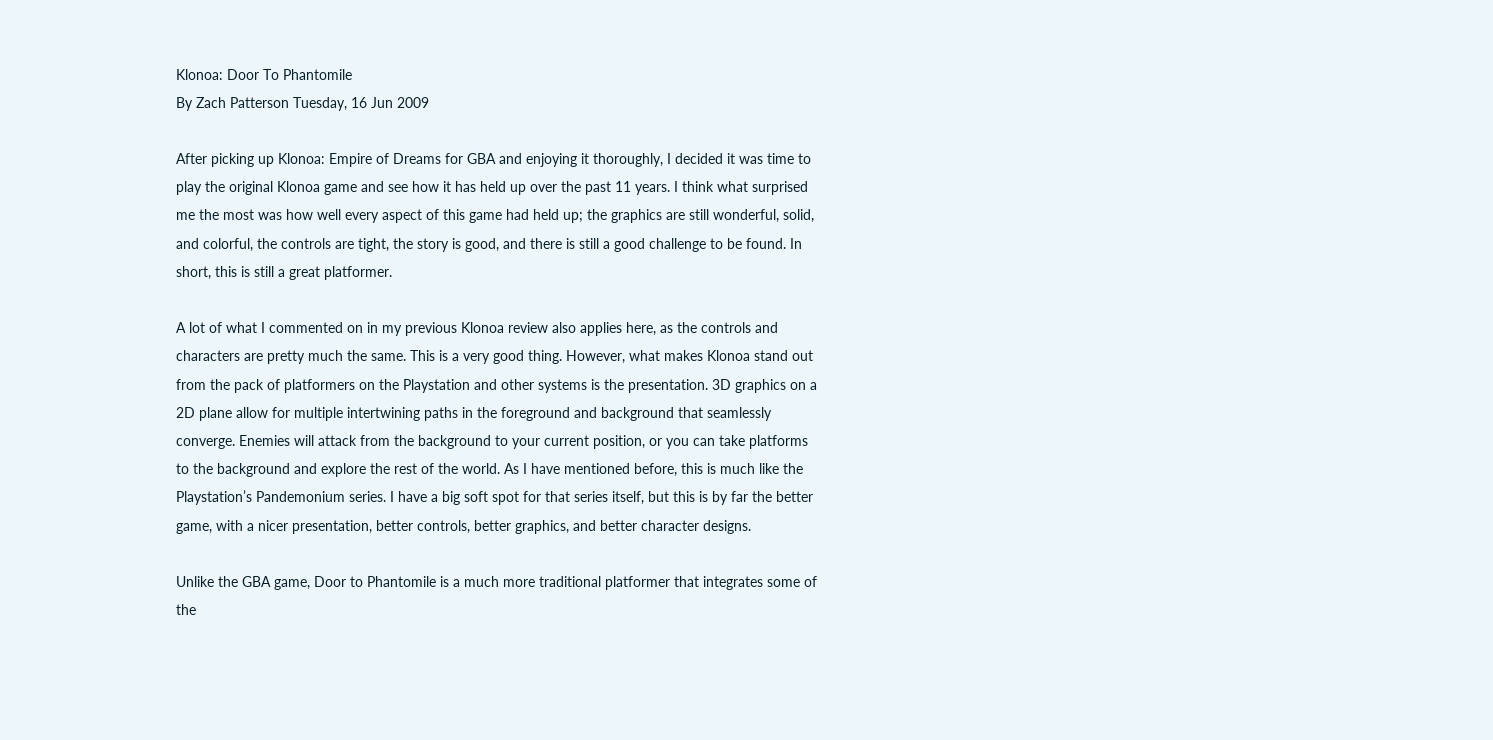Klonoa: Door To Phantomile
By Zach Patterson Tuesday, 16 Jun 2009

After picking up Klonoa: Empire of Dreams for GBA and enjoying it thoroughly, I decided it was time to play the original Klonoa game and see how it has held up over the past 11 years. I think what surprised me the most was how well every aspect of this game had held up; the graphics are still wonderful, solid, and colorful, the controls are tight, the story is good, and there is still a good challenge to be found. In short, this is still a great platformer.

A lot of what I commented on in my previous Klonoa review also applies here, as the controls and characters are pretty much the same. This is a very good thing. However, what makes Klonoa stand out from the pack of platformers on the Playstation and other systems is the presentation. 3D graphics on a 2D plane allow for multiple intertwining paths in the foreground and background that seamlessly converge. Enemies will attack from the background to your current position, or you can take platforms to the background and explore the rest of the world. As I have mentioned before, this is much like the Playstation’s Pandemonium series. I have a big soft spot for that series itself, but this is by far the better game, with a nicer presentation, better controls, better graphics, and better character designs.

Unlike the GBA game, Door to Phantomile is a much more traditional platformer that integrates some of the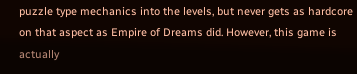puzzle type mechanics into the levels, but never gets as hardcore on that aspect as Empire of Dreams did. However, this game is actually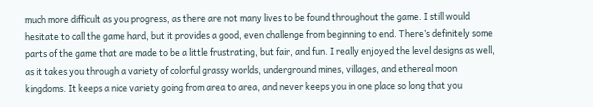much more difficult as you progress, as there are not many lives to be found throughout the game. I still would hesitate to call the game hard, but it provides a good, even challenge from beginning to end. There’s definitely some parts of the game that are made to be a little frustrating, but fair, and fun. I really enjoyed the level designs as well, as it takes you through a variety of colorful grassy worlds, underground mines, villages, and ethereal moon kingdoms. It keeps a nice variety going from area to area, and never keeps you in one place so long that you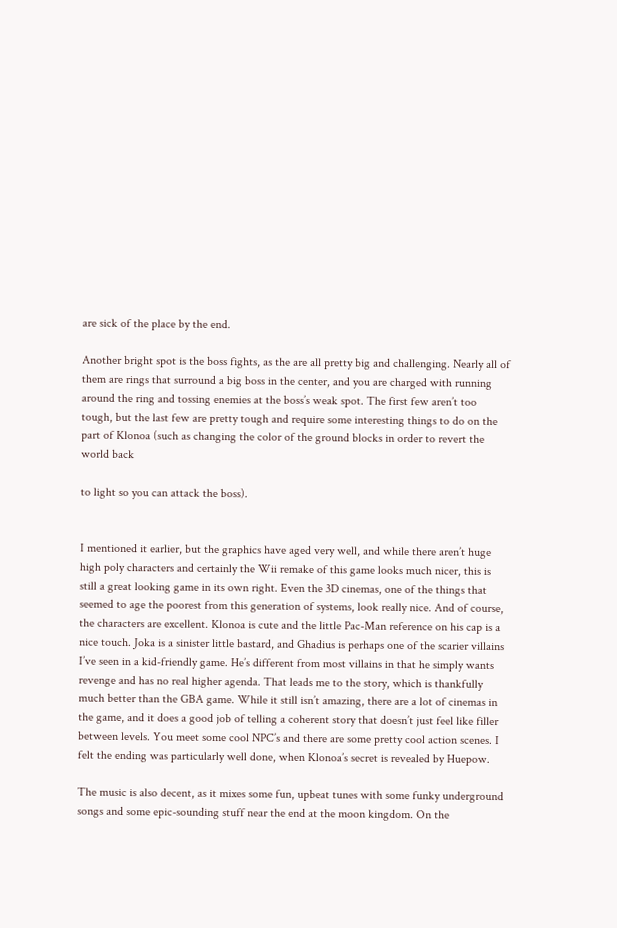are sick of the place by the end.

Another bright spot is the boss fights, as the are all pretty big and challenging. Nearly all of them are rings that surround a big boss in the center, and you are charged with running around the ring and tossing enemies at the boss’s weak spot. The first few aren’t too tough, but the last few are pretty tough and require some interesting things to do on the part of Klonoa (such as changing the color of the ground blocks in order to revert the world back

to light so you can attack the boss).


I mentioned it earlier, but the graphics have aged very well, and while there aren’t huge high poly characters and certainly the Wii remake of this game looks much nicer, this is still a great looking game in its own right. Even the 3D cinemas, one of the things that seemed to age the poorest from this generation of systems, look really nice. And of course, the characters are excellent. Klonoa is cute and the little Pac-Man reference on his cap is a nice touch. Joka is a sinister little bastard, and Ghadius is perhaps one of the scarier villains I’ve seen in a kid-friendly game. He’s different from most villains in that he simply wants revenge and has no real higher agenda. That leads me to the story, which is thankfully much better than the GBA game. While it still isn’t amazing, there are a lot of cinemas in the game, and it does a good job of telling a coherent story that doesn’t just feel like filler between levels. You meet some cool NPC’s and there are some pretty cool action scenes. I felt the ending was particularly well done, when Klonoa’s secret is revealed by Huepow.

The music is also decent, as it mixes some fun, upbeat tunes with some funky underground songs and some epic-sounding stuff near the end at the moon kingdom. On the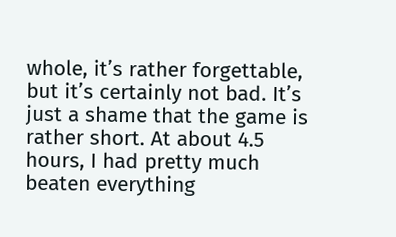whole, it’s rather forgettable, but it’s certainly not bad. It’s just a shame that the game is rather short. At about 4.5 hours, I had pretty much beaten everything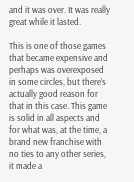and it was over. It was really great while it lasted.

This is one of those games that became expensive and perhaps was overexposed in some circles, but there’s actually good reason for that in this case. This game is solid in all aspects and for what was, at the time, a brand new franchise with no ties to any other series, it made a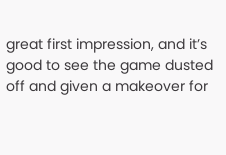great first impression, and it’s good to see the game dusted off and given a makeover for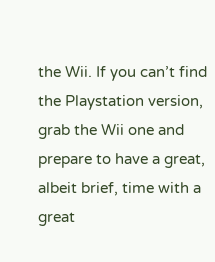the Wii. If you can’t find the Playstation version, grab the Wii one and prepare to have a great, albeit brief, time with a great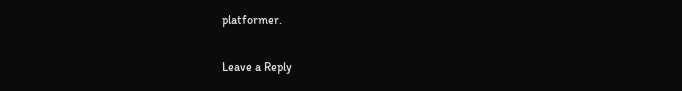platformer.

Leave a Reply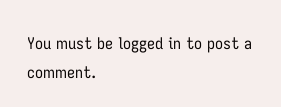You must be logged in to post a comment.